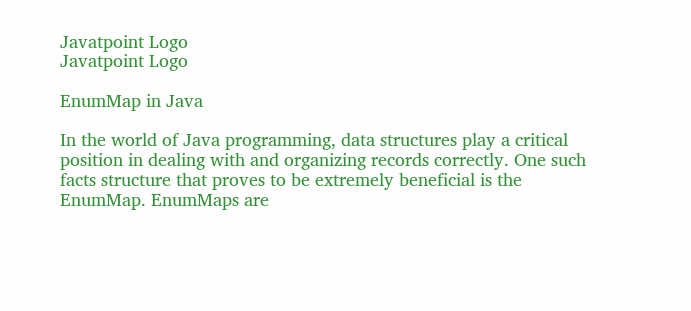Javatpoint Logo
Javatpoint Logo

EnumMap in Java

In the world of Java programming, data structures play a critical position in dealing with and organizing records correctly. One such facts structure that proves to be extremely beneficial is the EnumMap. EnumMaps are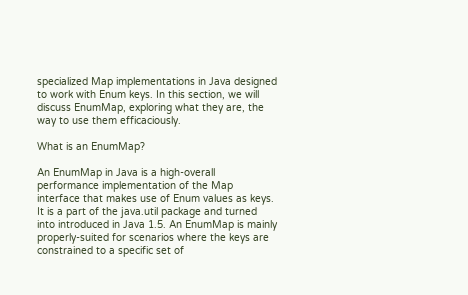specialized Map implementations in Java designed to work with Enum keys. In this section, we will discuss EnumMap, exploring what they are, the way to use them efficaciously.

What is an EnumMap?

An EnumMap in Java is a high-overall performance implementation of the Map interface that makes use of Enum values as keys. It is a part of the java.util package and turned into introduced in Java 1.5. An EnumMap is mainly properly-suited for scenarios where the keys are constrained to a specific set of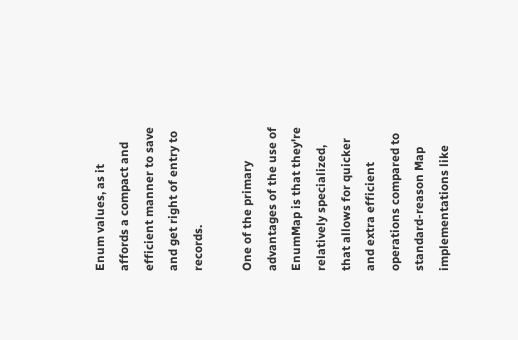Enum values, as it affords a compact and efficient manner to save and get right of entry to records.

One of the primary advantages of the use of EnumMap is that they're relatively specialized, that allows for quicker and extra efficient operations compared to standard-reason Map implementations like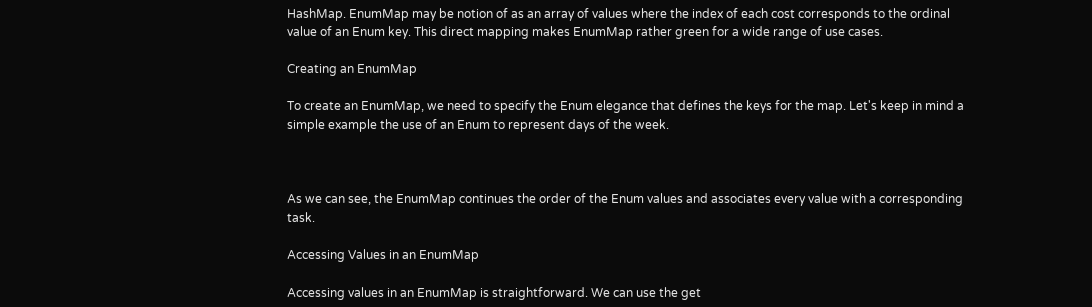HashMap. EnumMap may be notion of as an array of values where the index of each cost corresponds to the ordinal value of an Enum key. This direct mapping makes EnumMap rather green for a wide range of use cases.

Creating an EnumMap

To create an EnumMap, we need to specify the Enum elegance that defines the keys for the map. Let's keep in mind a simple example the use of an Enum to represent days of the week.



As we can see, the EnumMap continues the order of the Enum values and associates every value with a corresponding task.

Accessing Values in an EnumMap

Accessing values in an EnumMap is straightforward. We can use the get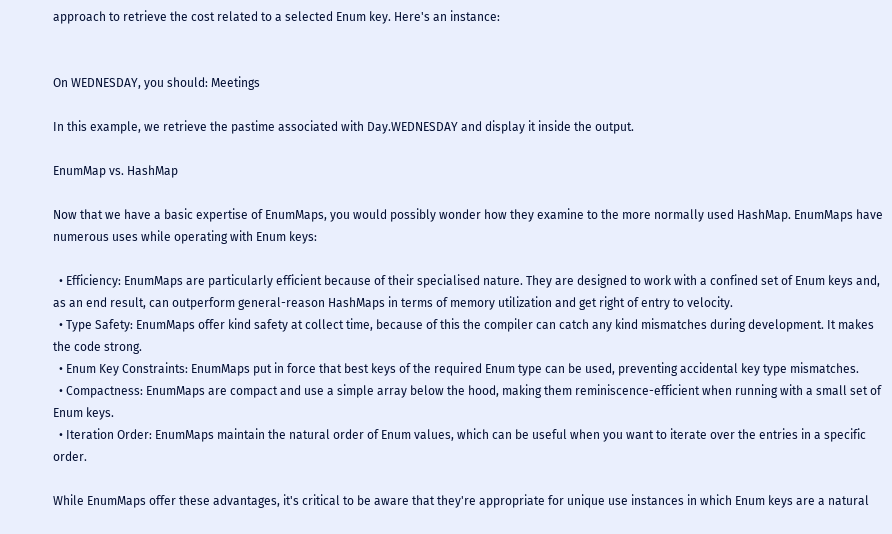approach to retrieve the cost related to a selected Enum key. Here's an instance:


On WEDNESDAY, you should: Meetings

In this example, we retrieve the pastime associated with Day.WEDNESDAY and display it inside the output.

EnumMap vs. HashMap

Now that we have a basic expertise of EnumMaps, you would possibly wonder how they examine to the more normally used HashMap. EnumMaps have numerous uses while operating with Enum keys:

  • Efficiency: EnumMaps are particularly efficient because of their specialised nature. They are designed to work with a confined set of Enum keys and, as an end result, can outperform general-reason HashMaps in terms of memory utilization and get right of entry to velocity.
  • Type Safety: EnumMaps offer kind safety at collect time, because of this the compiler can catch any kind mismatches during development. It makes the code strong.
  • Enum Key Constraints: EnumMaps put in force that best keys of the required Enum type can be used, preventing accidental key type mismatches.
  • Compactness: EnumMaps are compact and use a simple array below the hood, making them reminiscence-efficient when running with a small set of Enum keys.
  • Iteration Order: EnumMaps maintain the natural order of Enum values, which can be useful when you want to iterate over the entries in a specific order.

While EnumMaps offer these advantages, it's critical to be aware that they're appropriate for unique use instances in which Enum keys are a natural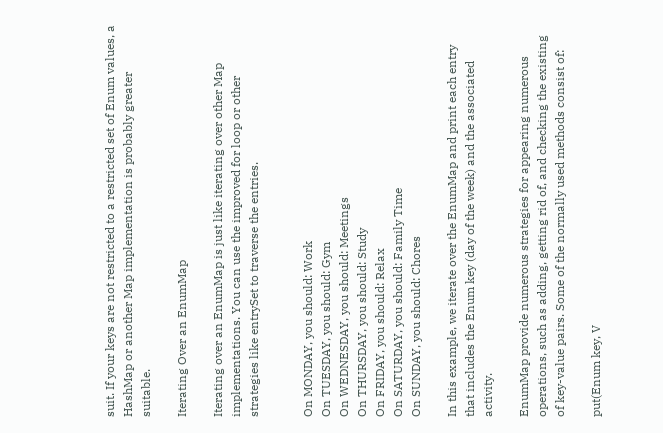suit. If your keys are not restricted to a restricted set of Enum values, a HashMap or another Map implementation is probably greater suitable.

Iterating Over an EnumMap

Iterating over an EnumMap is just like iterating over other Map implementations. You can use the improved for loop or other strategies like entrySet to traverse the entries.


On MONDAY, you should: Work
On TUESDAY, you should: Gym
On WEDNESDAY, you should: Meetings
On THURSDAY, you should: Study
On FRIDAY, you should: Relax
On SATURDAY, you should: Family Time
On SUNDAY, you should: Chores

In this example, we iterate over the EnumMap and print each entry that includes the Enum key (day of the week) and the associated activity.

EnumMap provide numerous strategies for appearing numerous operations, such as adding, getting rid of, and checking the existing of key-value pairs. Some of the normally used methods consist of:

put(Enum key, V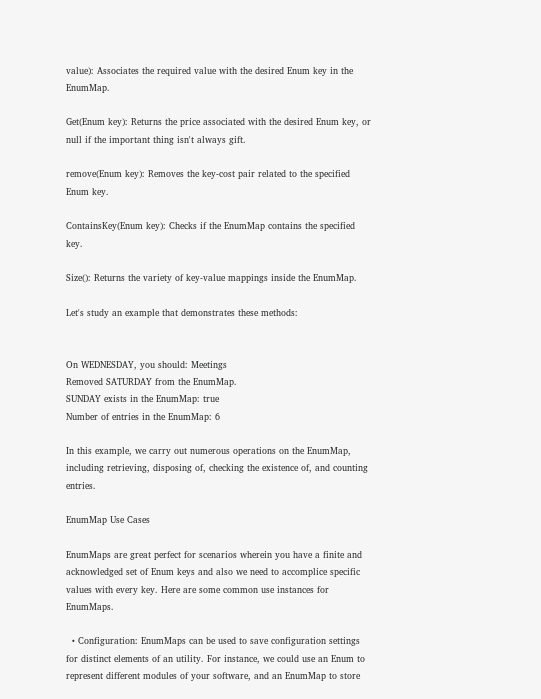value): Associates the required value with the desired Enum key in the EnumMap.

Get(Enum key): Returns the price associated with the desired Enum key, or null if the important thing isn't always gift.

remove(Enum key): Removes the key-cost pair related to the specified Enum key.

ContainsKey(Enum key): Checks if the EnumMap contains the specified key.

Size(): Returns the variety of key-value mappings inside the EnumMap.

Let's study an example that demonstrates these methods:


On WEDNESDAY, you should: Meetings
Removed SATURDAY from the EnumMap.
SUNDAY exists in the EnumMap: true
Number of entries in the EnumMap: 6

In this example, we carry out numerous operations on the EnumMap, including retrieving, disposing of, checking the existence of, and counting entries.

EnumMap Use Cases

EnumMaps are great perfect for scenarios wherein you have a finite and acknowledged set of Enum keys and also we need to accomplice specific values with every key. Here are some common use instances for EnumMaps.

  • Configuration: EnumMaps can be used to save configuration settings for distinct elements of an utility. For instance, we could use an Enum to represent different modules of your software, and an EnumMap to store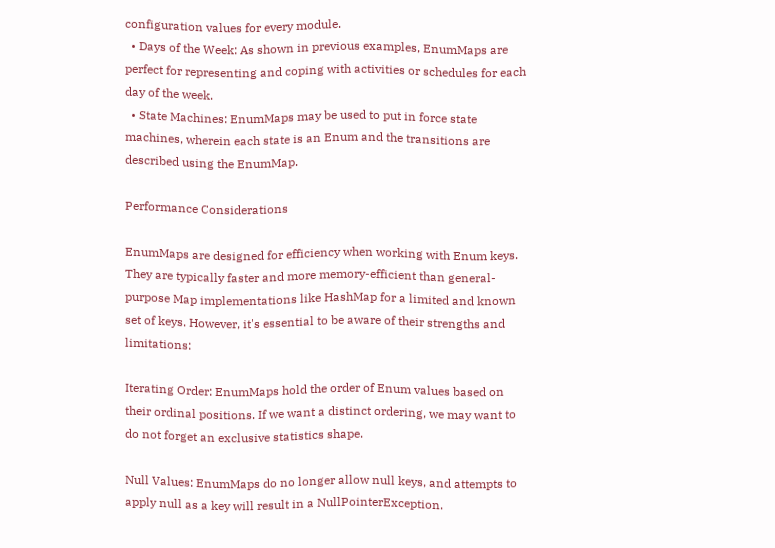configuration values for every module.
  • Days of the Week: As shown in previous examples, EnumMaps are perfect for representing and coping with activities or schedules for each day of the week.
  • State Machines: EnumMaps may be used to put in force state machines, wherein each state is an Enum and the transitions are described using the EnumMap.

Performance Considerations

EnumMaps are designed for efficiency when working with Enum keys. They are typically faster and more memory-efficient than general-purpose Map implementations like HashMap for a limited and known set of keys. However, it's essential to be aware of their strengths and limitations:

Iterating Order: EnumMaps hold the order of Enum values based on their ordinal positions. If we want a distinct ordering, we may want to do not forget an exclusive statistics shape.

Null Values: EnumMaps do no longer allow null keys, and attempts to apply null as a key will result in a NullPointerException.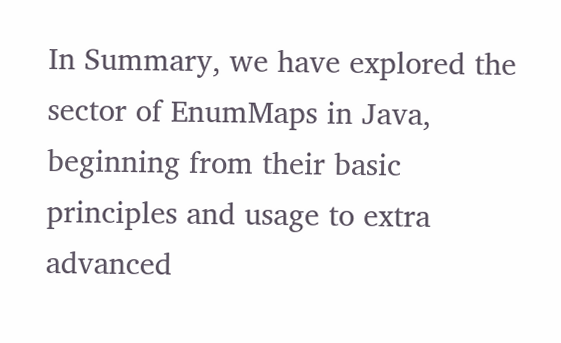In Summary, we have explored the sector of EnumMaps in Java, beginning from their basic principles and usage to extra advanced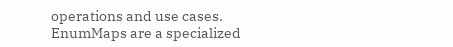operations and use cases. EnumMaps are a specialized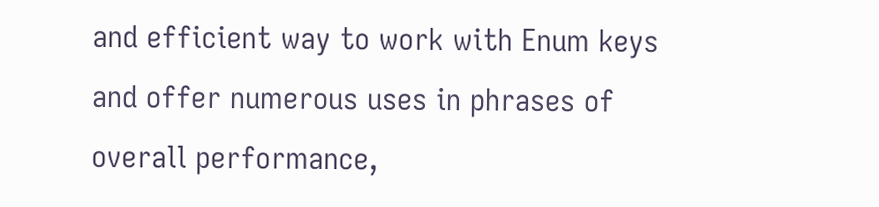and efficient way to work with Enum keys and offer numerous uses in phrases of overall performance,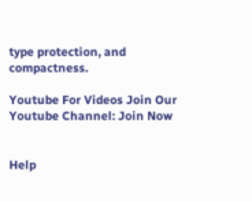type protection, and compactness.

Youtube For Videos Join Our Youtube Channel: Join Now


Help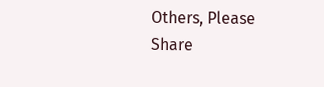Others, Please Share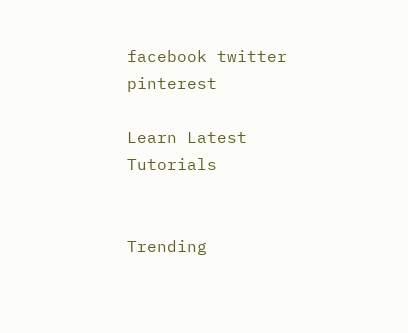facebook twitter pinterest

Learn Latest Tutorials


Trending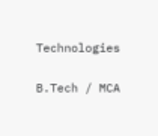Technologies

B.Tech / MCA